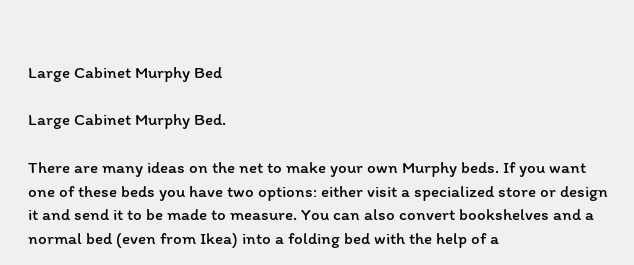Large Cabinet Murphy Bed

Large Cabinet Murphy Bed.

There are many ideas on the net to make your own Murphy beds. If you want one of these beds you have two options: either visit a specialized store or design it and send it to be made to measure. You can also convert bookshelves and a normal bed (even from Ikea) into a folding bed with the help of a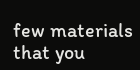few materials that you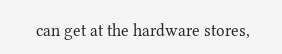can get at the hardware stores,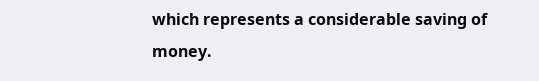which represents a considerable saving of money.